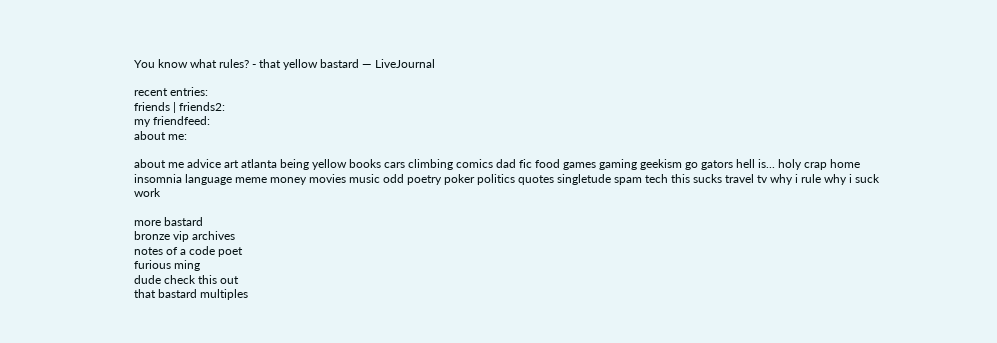You know what rules? - that yellow bastard — LiveJournal

recent entries:
friends | friends2:
my friendfeed:
about me:

about me advice art atlanta being yellow books cars climbing comics dad fic food games gaming geekism go gators hell is... holy crap home insomnia language meme money movies music odd poetry poker politics quotes singletude spam tech this sucks travel tv why i rule why i suck work

more bastard
bronze vip archives
notes of a code poet
furious ming
dude check this out
that bastard multiples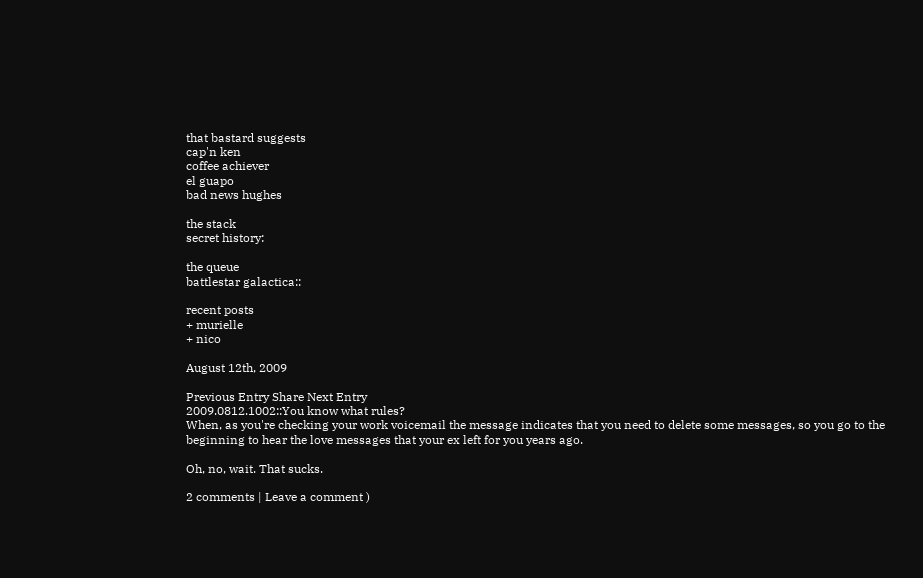that bastard suggests
cap'n ken
coffee achiever
el guapo
bad news hughes

the stack
secret history:

the queue
battlestar galactica::

recent posts
+ murielle
+ nico

August 12th, 2009

Previous Entry Share Next Entry
2009.0812.1002::You know what rules?
When, as you're checking your work voicemail the message indicates that you need to delete some messages, so you go to the beginning to hear the love messages that your ex left for you years ago.

Oh, no, wait. That sucks.

2 comments | Leave a comment )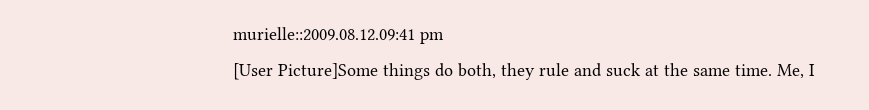murielle::2009.08.12.09:41 pm
[User Picture]Some things do both, they rule and suck at the same time. Me, I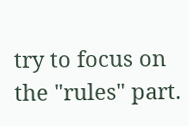try to focus on the "rules" part.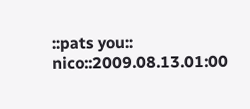::pats you::
nico::2009.08.13.01:00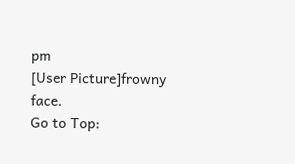pm
[User Picture]frowny face.
Go to Top: